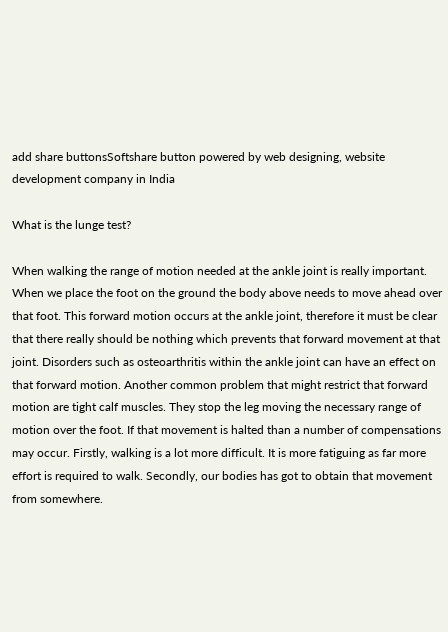add share buttonsSoftshare button powered by web designing, website development company in India

What is the lunge test?

When walking the range of motion needed at the ankle joint is really important. When we place the foot on the ground the body above needs to move ahead over that foot. This forward motion occurs at the ankle joint, therefore it must be clear that there really should be nothing which prevents that forward movement at that joint. Disorders such as osteoarthritis within the ankle joint can have an effect on that forward motion. Another common problem that might restrict that forward motion are tight calf muscles. They stop the leg moving the necessary range of motion over the foot. If that movement is halted than a number of compensations may occur. Firstly, walking is a lot more difficult. It is more fatiguing as far more effort is required to walk. Secondly, our bodies has got to obtain that movement from somewhere.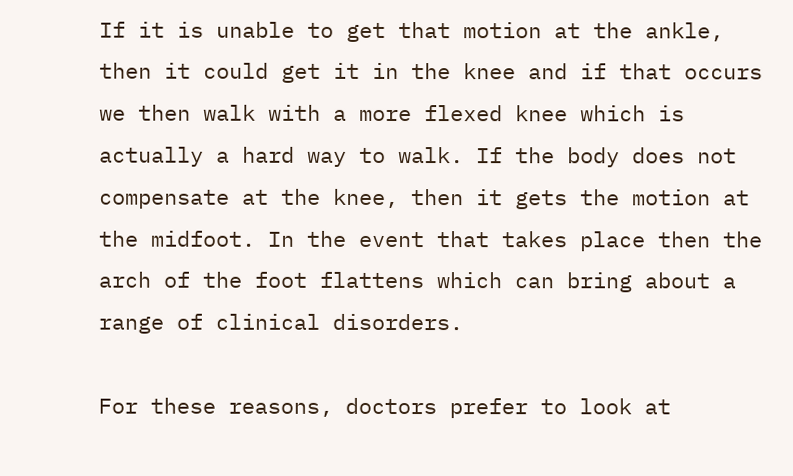If it is unable to get that motion at the ankle, then it could get it in the knee and if that occurs we then walk with a more flexed knee which is actually a hard way to walk. If the body does not compensate at the knee, then it gets the motion at the midfoot. In the event that takes place then the arch of the foot flattens which can bring about a range of clinical disorders.

For these reasons, doctors prefer to look at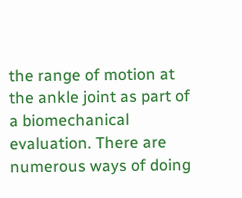the range of motion at the ankle joint as part of a biomechanical evaluation. There are numerous ways of doing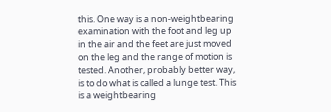this. One way is a non-weightbearing examination with the foot and leg up in the air and the feet are just moved on the leg and the range of motion is tested. Another, probably better way, is to do what is called a lunge test. This is a weightbearing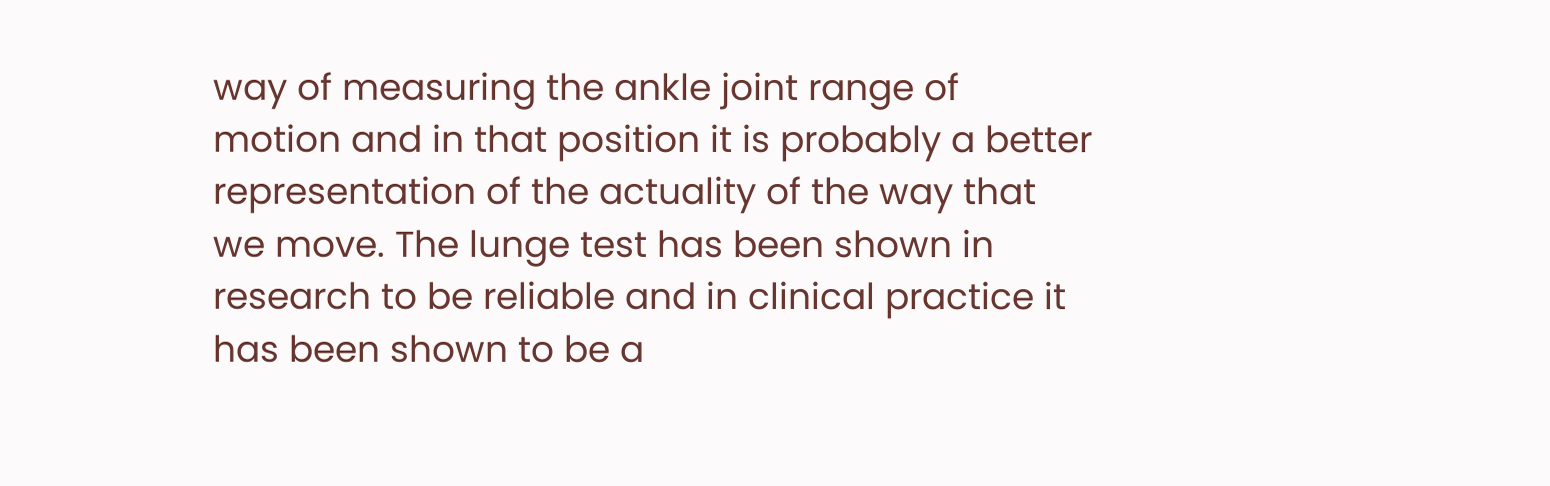way of measuring the ankle joint range of motion and in that position it is probably a better representation of the actuality of the way that we move. The lunge test has been shown in research to be reliable and in clinical practice it has been shown to be a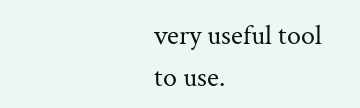very useful tool to use.